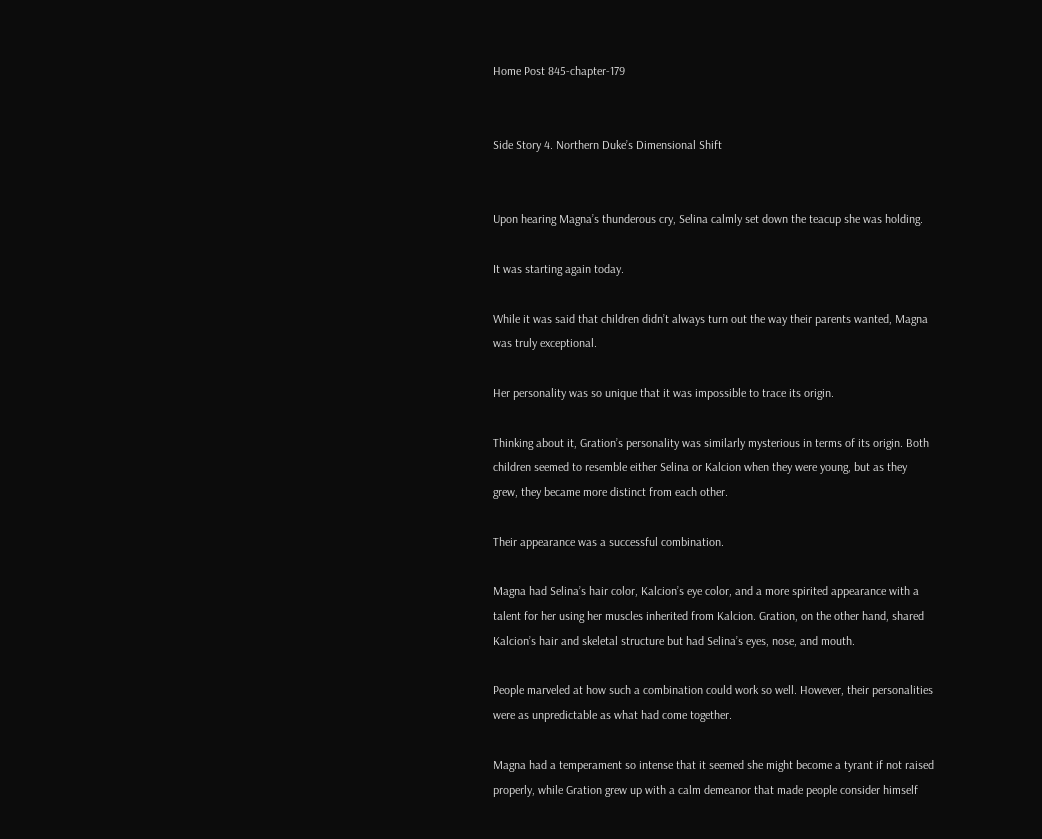Home Post 845-chapter-179


Side Story 4. Northern Duke’s Dimensional Shift


Upon hearing Magna’s thunderous cry, Selina calmly set down the teacup she was holding.

It was starting again today.

While it was said that children didn’t always turn out the way their parents wanted, Magna was truly exceptional.

Her personality was so unique that it was impossible to trace its origin.

Thinking about it, Gration’s personality was similarly mysterious in terms of its origin. Both children seemed to resemble either Selina or Kalcion when they were young, but as they grew, they became more distinct from each other.

Their appearance was a successful combination.

Magna had Selina’s hair color, Kalcion’s eye color, and a more spirited appearance with a talent for her using her muscles inherited from Kalcion. Gration, on the other hand, shared Kalcion’s hair and skeletal structure but had Selina’s eyes, nose, and mouth.

People marveled at how such a combination could work so well. However, their personalities were as unpredictable as what had come together.

Magna had a temperament so intense that it seemed she might become a tyrant if not raised properly, while Gration grew up with a calm demeanor that made people consider himself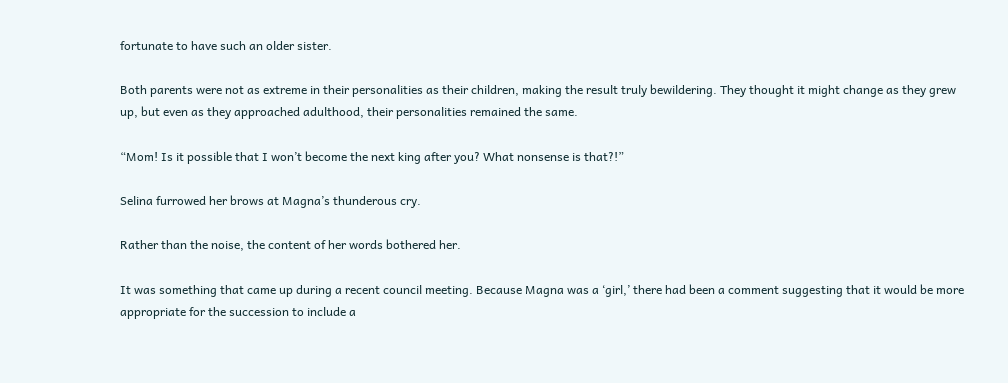fortunate to have such an older sister.

Both parents were not as extreme in their personalities as their children, making the result truly bewildering. They thought it might change as they grew up, but even as they approached adulthood, their personalities remained the same.

“Mom! Is it possible that I won’t become the next king after you? What nonsense is that?!”

Selina furrowed her brows at Magna’s thunderous cry.

Rather than the noise, the content of her words bothered her.

It was something that came up during a recent council meeting. Because Magna was a ‘girl,’ there had been a comment suggesting that it would be more appropriate for the succession to include a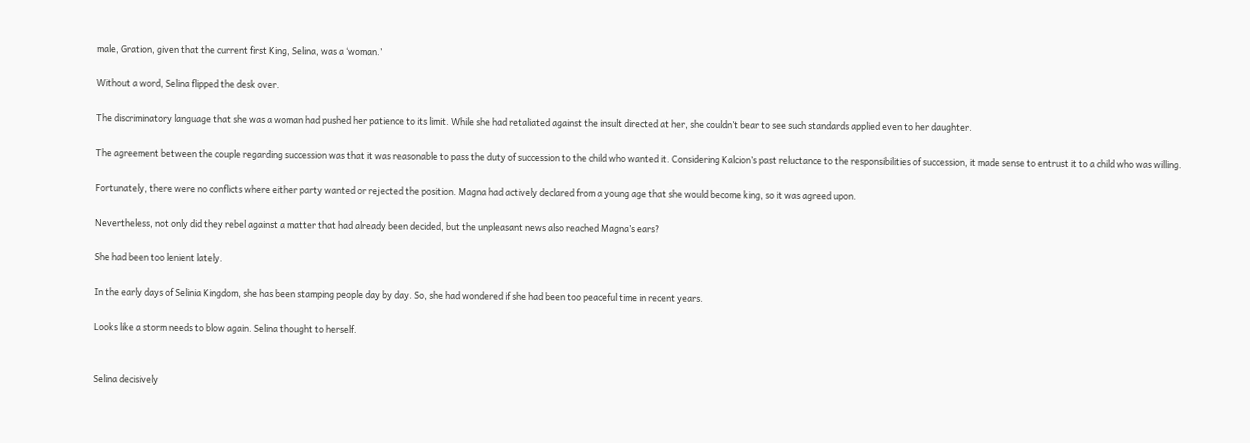male, Gration, given that the current first King, Selina, was a ‘woman.’

Without a word, Selina flipped the desk over.

The discriminatory language that she was a woman had pushed her patience to its limit. While she had retaliated against the insult directed at her, she couldn’t bear to see such standards applied even to her daughter.

The agreement between the couple regarding succession was that it was reasonable to pass the duty of succession to the child who wanted it. Considering Kalcion’s past reluctance to the responsibilities of succession, it made sense to entrust it to a child who was willing.

Fortunately, there were no conflicts where either party wanted or rejected the position. Magna had actively declared from a young age that she would become king, so it was agreed upon.

Nevertheless, not only did they rebel against a matter that had already been decided, but the unpleasant news also reached Magna’s ears?

She had been too lenient lately.

In the early days of Selinia Kingdom, she has been stamping people day by day. So, she had wondered if she had been too peaceful time in recent years.

Looks like a storm needs to blow again. Selina thought to herself.


Selina decisively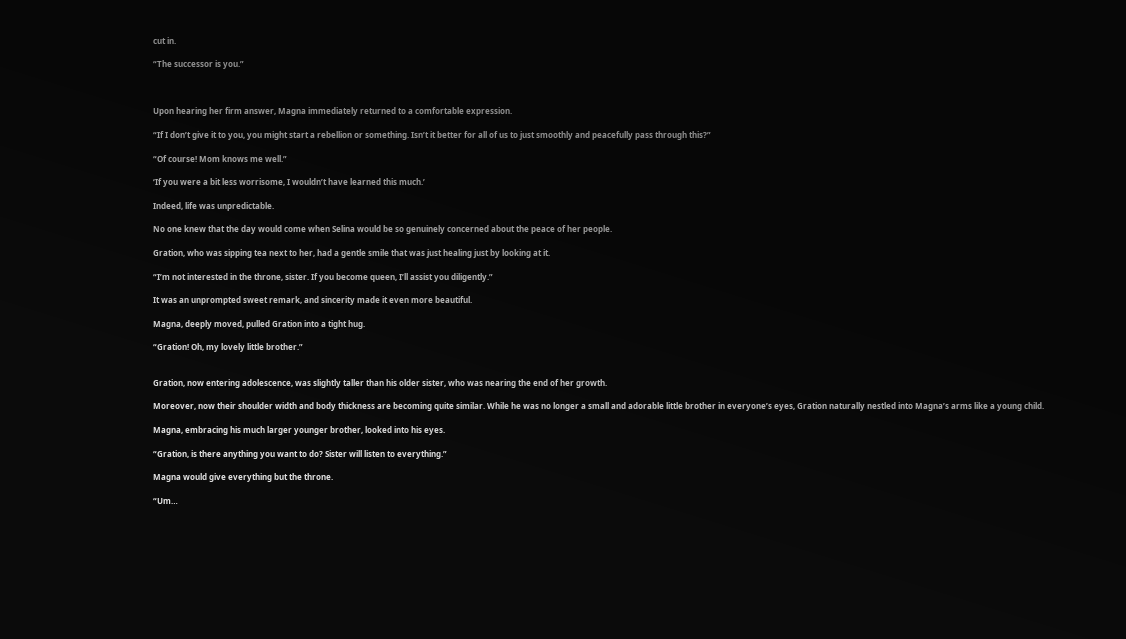cut in.

“The successor is you.”



Upon hearing her firm answer, Magna immediately returned to a comfortable expression.

“If I don’t give it to you, you might start a rebellion or something. Isn’t it better for all of us to just smoothly and peacefully pass through this?”

“Of course! Mom knows me well.”

‘If you were a bit less worrisome, I wouldn’t have learned this much.’

Indeed, life was unpredictable.

No one knew that the day would come when Selina would be so genuinely concerned about the peace of her people.

Gration, who was sipping tea next to her, had a gentle smile that was just healing just by looking at it.

“I’m not interested in the throne, sister. If you become queen, I’ll assist you diligently.”

It was an unprompted sweet remark, and sincerity made it even more beautiful.

Magna, deeply moved, pulled Gration into a tight hug.

“Gration! Oh, my lovely little brother.”


Gration, now entering adolescence, was slightly taller than his older sister, who was nearing the end of her growth.

Moreover, now their shoulder width and body thickness are becoming quite similar. While he was no longer a small and adorable little brother in everyone’s eyes, Gration naturally nestled into Magna’s arms like a young child.

Magna, embracing his much larger younger brother, looked into his eyes.

“Gration, is there anything you want to do? Sister will listen to everything.”

Magna would give everything but the throne.

“Um…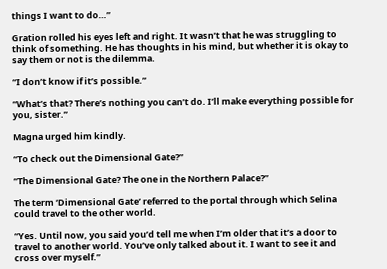things I want to do…”

Gration rolled his eyes left and right. It wasn’t that he was struggling to think of something. He has thoughts in his mind, but whether it is okay to say them or not is the dilemma.

“I don’t know if it’s possible.”

“What’s that? There’s nothing you can’t do. I’ll make everything possible for you, sister.”

Magna urged him kindly.

“To check out the Dimensional Gate?”

“The Dimensional Gate? The one in the Northern Palace?”

The term ‘Dimensional Gate’ referred to the portal through which Selina could travel to the other world.

“Yes. Until now, you said you’d tell me when I’m older that it’s a door to travel to another world. You’ve only talked about it. I want to see it and cross over myself.”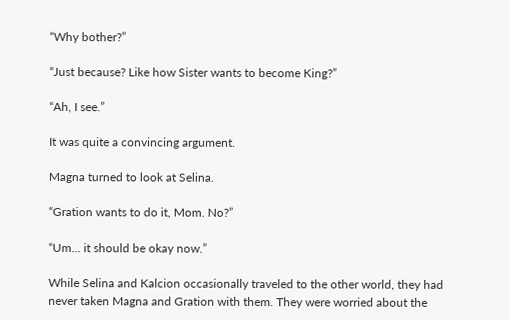“Why bother?”

“Just because? Like how Sister wants to become King?”

“Ah, I see.”

It was quite a convincing argument.

Magna turned to look at Selina.

“Gration wants to do it, Mom. No?”

“Um… it should be okay now.”

While Selina and Kalcion occasionally traveled to the other world, they had never taken Magna and Gration with them. They were worried about the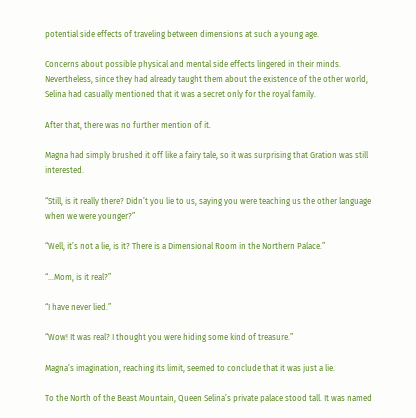potential side effects of traveling between dimensions at such a young age.

Concerns about possible physical and mental side effects lingered in their minds. Nevertheless, since they had already taught them about the existence of the other world, Selina had casually mentioned that it was a secret only for the royal family.

After that, there was no further mention of it.

Magna had simply brushed it off like a fairy tale, so it was surprising that Gration was still interested.

“Still, is it really there? Didn’t you lie to us, saying you were teaching us the other language when we were younger?”

“Well, it’s not a lie, is it? There is a Dimensional Room in the Northern Palace.”

“…Mom, is it real?”

“I have never lied.”

“Wow! It was real? I thought you were hiding some kind of treasure.”

Magna’s imagination, reaching its limit, seemed to conclude that it was just a lie.

To the North of the Beast Mountain, Queen Selina’s private palace stood tall. It was named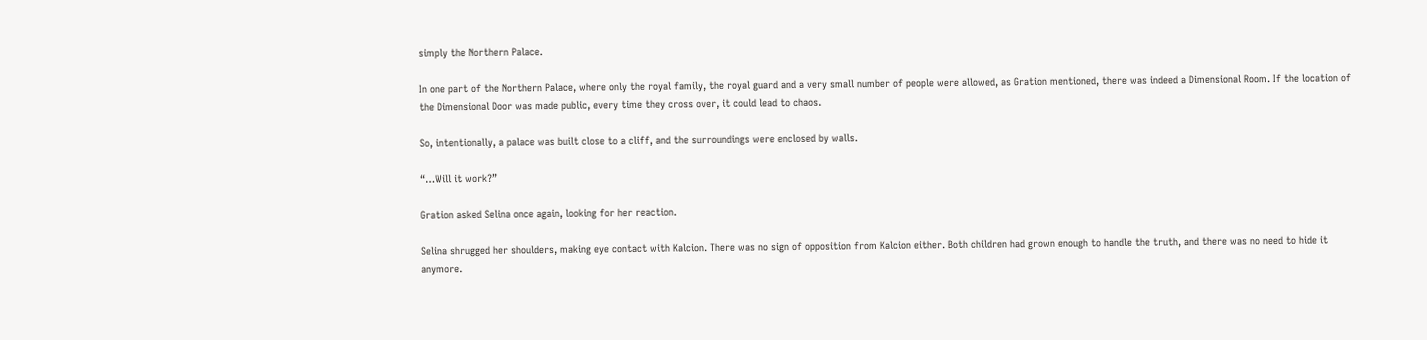simply the Northern Palace.

In one part of the Northern Palace, where only the royal family, the royal guard and a very small number of people were allowed, as Gration mentioned, there was indeed a Dimensional Room. If the location of the Dimensional Door was made public, every time they cross over, it could lead to chaos.

So, intentionally, a palace was built close to a cliff, and the surroundings were enclosed by walls.

“…Will it work?”

Gration asked Selina once again, looking for her reaction.

Selina shrugged her shoulders, making eye contact with Kalcion. There was no sign of opposition from Kalcion either. Both children had grown enough to handle the truth, and there was no need to hide it anymore.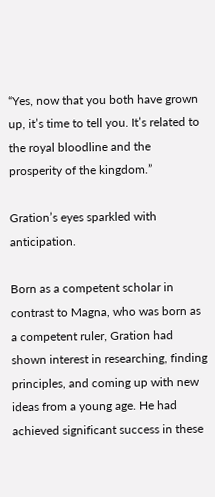“Yes, now that you both have grown up, it’s time to tell you. It’s related to the royal bloodline and the prosperity of the kingdom.”

Gration’s eyes sparkled with anticipation.

Born as a competent scholar in contrast to Magna, who was born as a competent ruler, Gration had shown interest in researching, finding principles, and coming up with new ideas from a young age. He had achieved significant success in these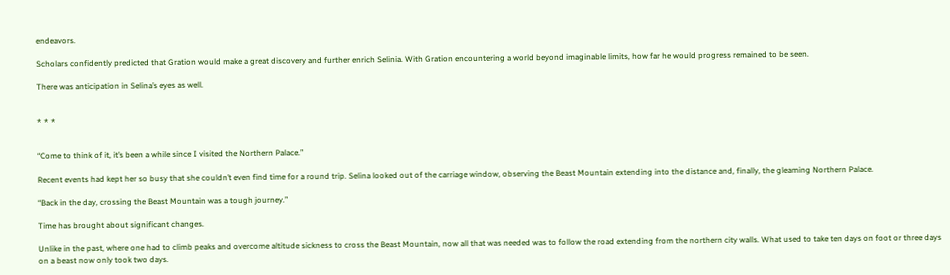endeavors.

Scholars confidently predicted that Gration would make a great discovery and further enrich Selinia. With Gration encountering a world beyond imaginable limits, how far he would progress remained to be seen.

There was anticipation in Selina’s eyes as well.


* * *


“Come to think of it, it’s been a while since I visited the Northern Palace.”

Recent events had kept her so busy that she couldn’t even find time for a round trip. Selina looked out of the carriage window, observing the Beast Mountain extending into the distance and, finally, the gleaming Northern Palace.

“Back in the day, crossing the Beast Mountain was a tough journey.”

Time has brought about significant changes.

Unlike in the past, where one had to climb peaks and overcome altitude sickness to cross the Beast Mountain, now all that was needed was to follow the road extending from the northern city walls. What used to take ten days on foot or three days on a beast now only took two days.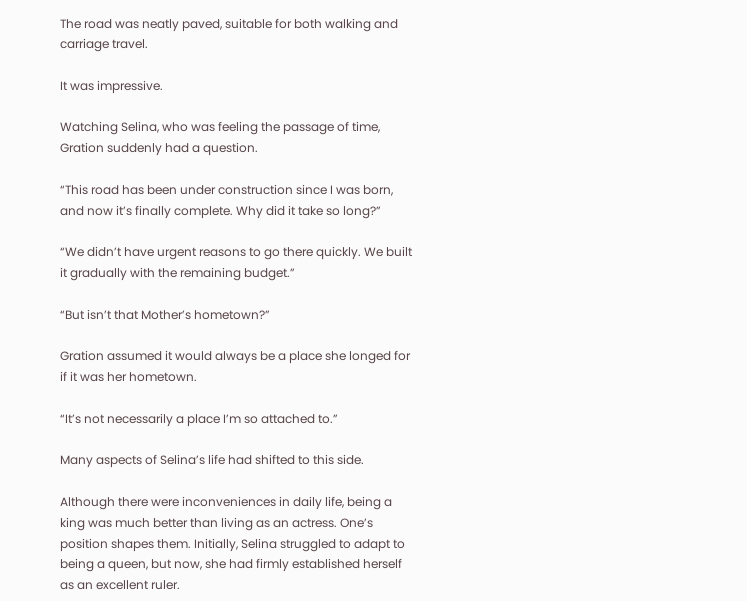The road was neatly paved, suitable for both walking and carriage travel.

It was impressive.

Watching Selina, who was feeling the passage of time, Gration suddenly had a question.

“This road has been under construction since I was born, and now it’s finally complete. Why did it take so long?”

“We didn’t have urgent reasons to go there quickly. We built it gradually with the remaining budget.”

“But isn’t that Mother’s hometown?”

Gration assumed it would always be a place she longed for if it was her hometown.

“It’s not necessarily a place I’m so attached to.”

Many aspects of Selina’s life had shifted to this side.

Although there were inconveniences in daily life, being a king was much better than living as an actress. One’s position shapes them. Initially, Selina struggled to adapt to being a queen, but now, she had firmly established herself as an excellent ruler.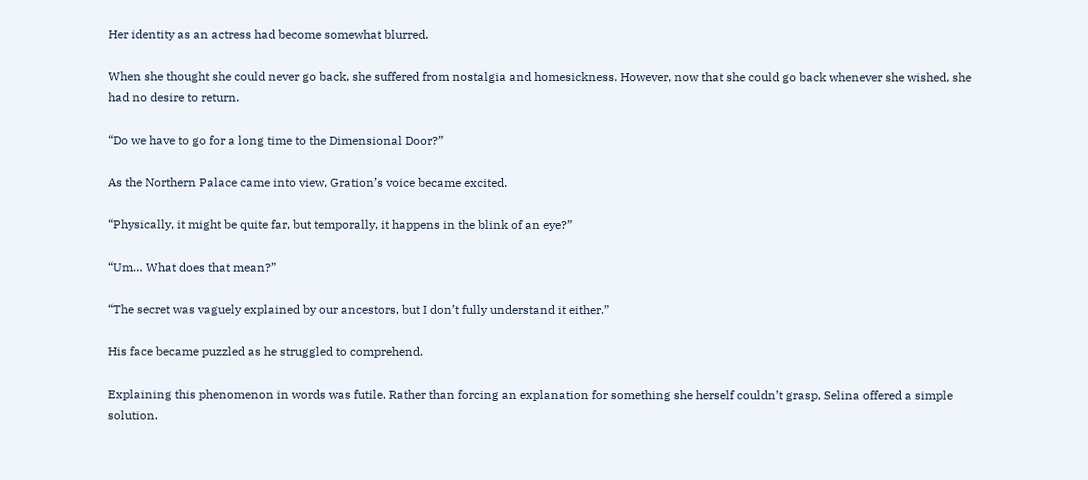Her identity as an actress had become somewhat blurred.

When she thought she could never go back, she suffered from nostalgia and homesickness. However, now that she could go back whenever she wished, she had no desire to return.

“Do we have to go for a long time to the Dimensional Door?”

As the Northern Palace came into view, Gration’s voice became excited.

“Physically, it might be quite far, but temporally, it happens in the blink of an eye?”

“Um… What does that mean?”

“The secret was vaguely explained by our ancestors, but I don’t fully understand it either.”

His face became puzzled as he struggled to comprehend.

Explaining this phenomenon in words was futile. Rather than forcing an explanation for something she herself couldn’t grasp, Selina offered a simple solution.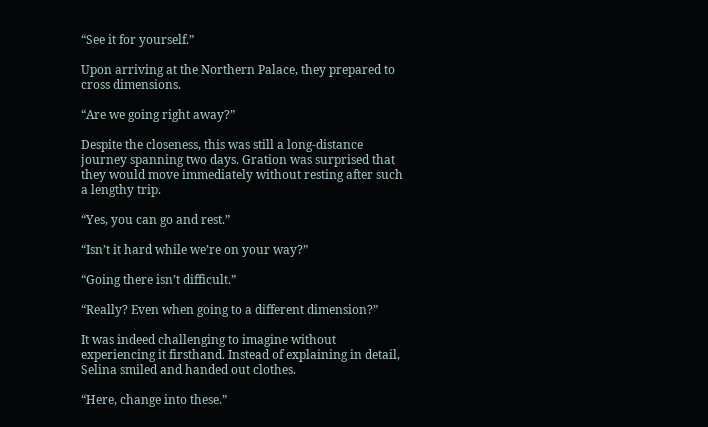“See it for yourself.”

Upon arriving at the Northern Palace, they prepared to cross dimensions.

“Are we going right away?”

Despite the closeness, this was still a long-distance journey spanning two days. Gration was surprised that they would move immediately without resting after such a lengthy trip.

“Yes, you can go and rest.”

“Isn’t it hard while we’re on your way?”

“Going there isn’t difficult.”

“Really? Even when going to a different dimension?”

It was indeed challenging to imagine without experiencing it firsthand. Instead of explaining in detail, Selina smiled and handed out clothes.

“Here, change into these.”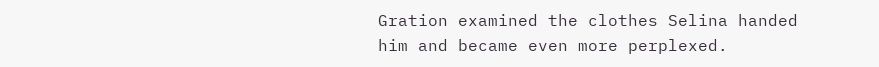Gration examined the clothes Selina handed him and became even more perplexed.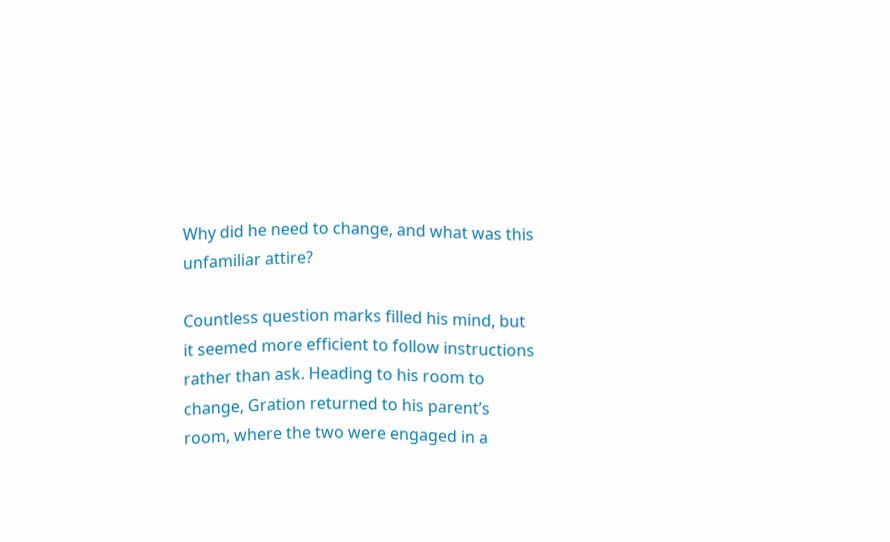Why did he need to change, and what was this unfamiliar attire?

Countless question marks filled his mind, but it seemed more efficient to follow instructions rather than ask. Heading to his room to change, Gration returned to his parent’s room, where the two were engaged in a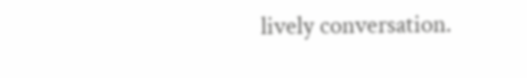lively conversation.